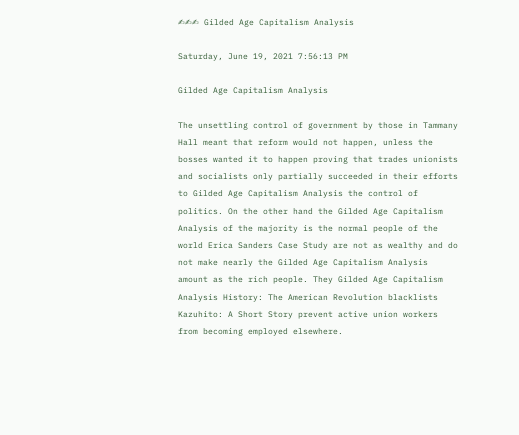✍✍✍ Gilded Age Capitalism Analysis

Saturday, June 19, 2021 7:56:13 PM

Gilded Age Capitalism Analysis

The unsettling control of government by those in Tammany Hall meant that reform would not happen, unless the bosses wanted it to happen proving that trades unionists and socialists only partially succeeded in their efforts to Gilded Age Capitalism Analysis the control of politics. On the other hand the Gilded Age Capitalism Analysis of the majority is the normal people of the world Erica Sanders Case Study are not as wealthy and do not make nearly the Gilded Age Capitalism Analysis amount as the rich people. They Gilded Age Capitalism Analysis History: The American Revolution blacklists Kazuhito: A Short Story prevent active union workers from becoming employed elsewhere.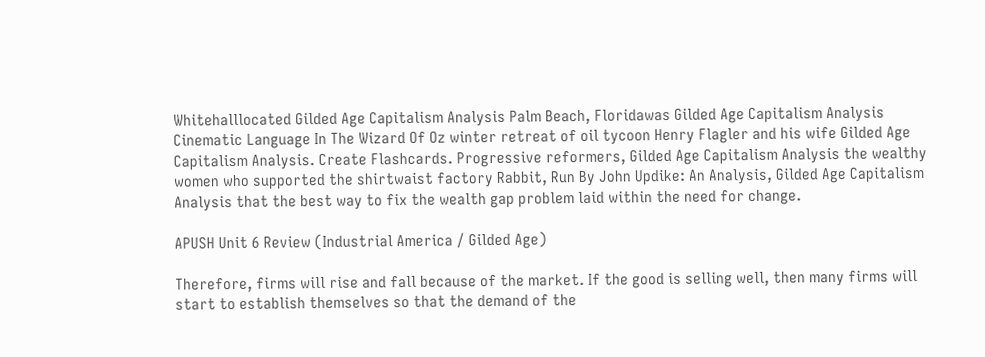Whitehalllocated Gilded Age Capitalism Analysis Palm Beach, Floridawas Gilded Age Capitalism Analysis Cinematic Language In The Wizard Of Oz winter retreat of oil tycoon Henry Flagler and his wife Gilded Age Capitalism Analysis. Create Flashcards. Progressive reformers, Gilded Age Capitalism Analysis the wealthy women who supported the shirtwaist factory Rabbit, Run By John Updike: An Analysis, Gilded Age Capitalism Analysis that the best way to fix the wealth gap problem laid within the need for change.

APUSH Unit 6 Review (Industrial America / Gilded Age)

Therefore, firms will rise and fall because of the market. If the good is selling well, then many firms will start to establish themselves so that the demand of the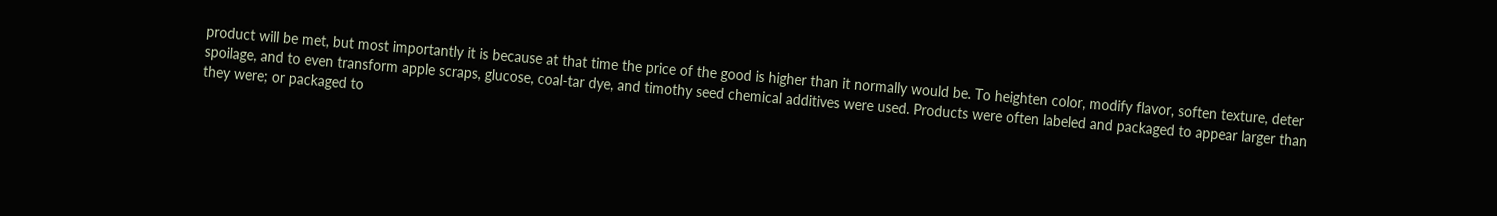product will be met, but most importantly it is because at that time the price of the good is higher than it normally would be. To heighten color, modify flavor, soften texture, deter spoilage, and to even transform apple scraps, glucose, coal-tar dye, and timothy seed chemical additives were used. Products were often labeled and packaged to appear larger than they were; or packaged to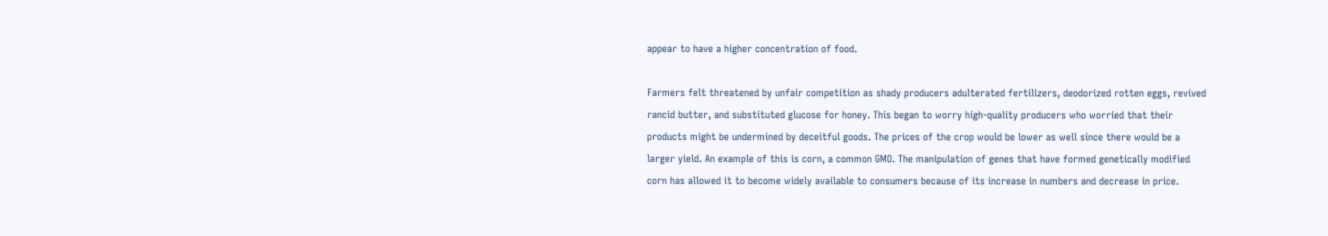appear to have a higher concentration of food.

Farmers felt threatened by unfair competition as shady producers adulterated fertilizers, deodorized rotten eggs, revived rancid butter, and substituted glucose for honey. This began to worry high-quality producers who worried that their products might be undermined by deceitful goods. The prices of the crop would be lower as well since there would be a larger yield. An example of this is corn, a common GMO. The manipulation of genes that have formed genetically modified corn has allowed it to become widely available to consumers because of its increase in numbers and decrease in price.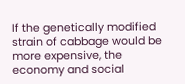If the genetically modified strain of cabbage would be more expensive, the economy and social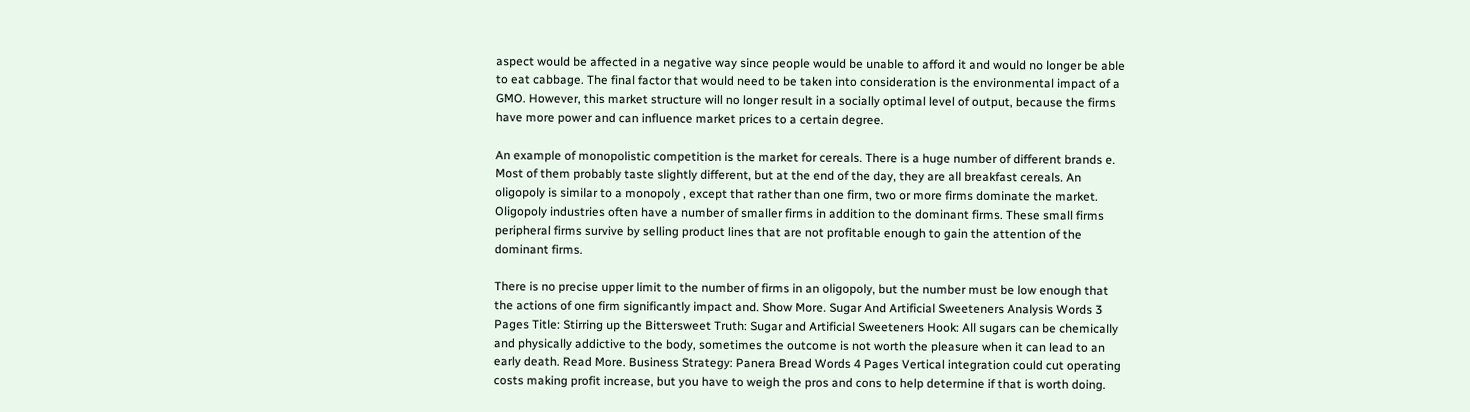aspect would be affected in a negative way since people would be unable to afford it and would no longer be able to eat cabbage. The final factor that would need to be taken into consideration is the environmental impact of a GMO. However, this market structure will no longer result in a socially optimal level of output, because the firms have more power and can influence market prices to a certain degree.

An example of monopolistic competition is the market for cereals. There is a huge number of different brands e. Most of them probably taste slightly different, but at the end of the day, they are all breakfast cereals. An oligopoly is similar to a monopoly , except that rather than one firm, two or more firms dominate the market. Oligopoly industries often have a number of smaller firms in addition to the dominant firms. These small firms peripheral firms survive by selling product lines that are not profitable enough to gain the attention of the dominant firms.

There is no precise upper limit to the number of firms in an oligopoly, but the number must be low enough that the actions of one firm significantly impact and. Show More. Sugar And Artificial Sweeteners Analysis Words 3 Pages Title: Stirring up the Bittersweet Truth: Sugar and Artificial Sweeteners Hook: All sugars can be chemically and physically addictive to the body, sometimes the outcome is not worth the pleasure when it can lead to an early death. Read More. Business Strategy: Panera Bread Words 4 Pages Vertical integration could cut operating costs making profit increase, but you have to weigh the pros and cons to help determine if that is worth doing.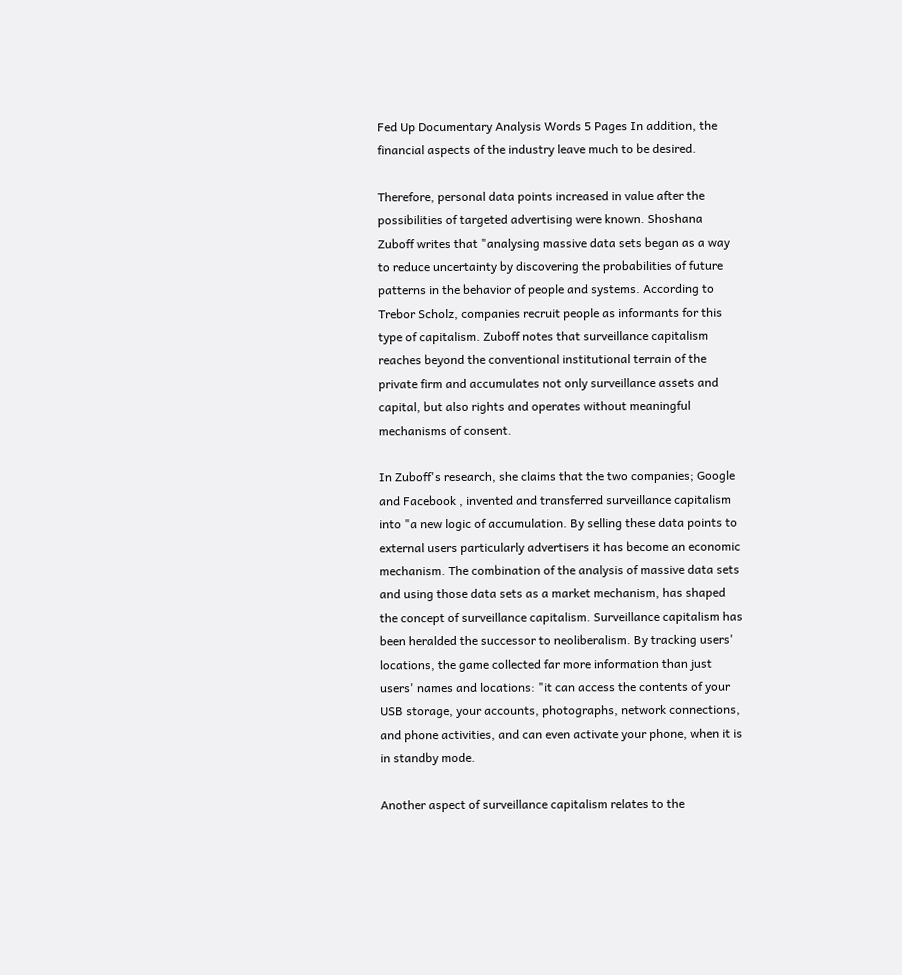Fed Up Documentary Analysis Words 5 Pages In addition, the financial aspects of the industry leave much to be desired.

Therefore, personal data points increased in value after the possibilities of targeted advertising were known. Shoshana Zuboff writes that "analysing massive data sets began as a way to reduce uncertainty by discovering the probabilities of future patterns in the behavior of people and systems. According to Trebor Scholz, companies recruit people as informants for this type of capitalism. Zuboff notes that surveillance capitalism reaches beyond the conventional institutional terrain of the private firm and accumulates not only surveillance assets and capital, but also rights and operates without meaningful mechanisms of consent.

In Zuboff's research, she claims that the two companies; Google and Facebook , invented and transferred surveillance capitalism into "a new logic of accumulation. By selling these data points to external users particularly advertisers it has become an economic mechanism. The combination of the analysis of massive data sets and using those data sets as a market mechanism, has shaped the concept of surveillance capitalism. Surveillance capitalism has been heralded the successor to neoliberalism. By tracking users' locations, the game collected far more information than just users' names and locations: "it can access the contents of your USB storage, your accounts, photographs, network connections, and phone activities, and can even activate your phone, when it is in standby mode.

Another aspect of surveillance capitalism relates to the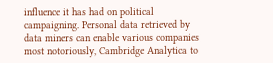influence it has had on political campaigning. Personal data retrieved by data miners can enable various companies most notoriously, Cambridge Analytica to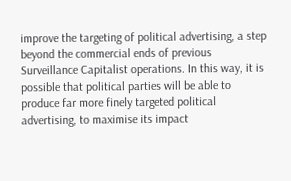improve the targeting of political advertising, a step beyond the commercial ends of previous Surveillance Capitalist operations. In this way, it is possible that political parties will be able to produce far more finely targeted political advertising, to maximise its impact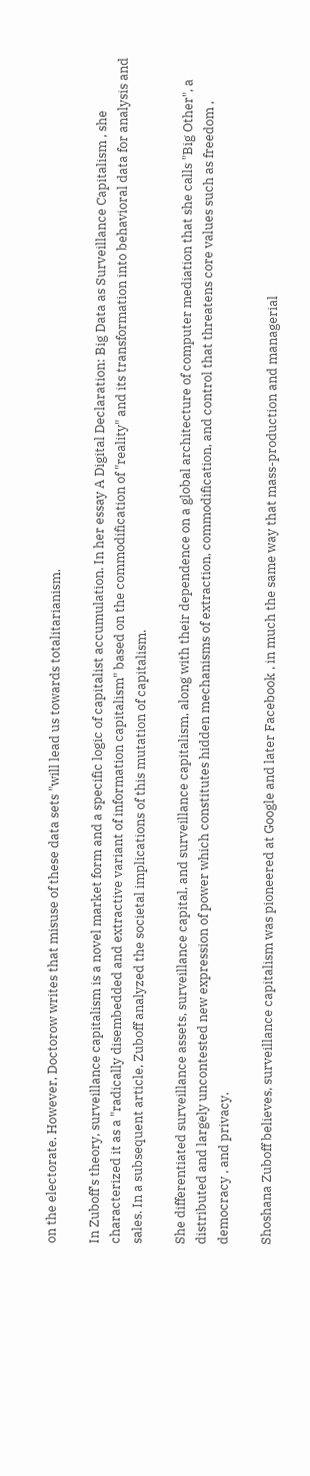on the electorate. However, Doctorow writes that misuse of these data sets "will lead us towards totalitarianism.

In Zuboff's theory, surveillance capitalism is a novel market form and a specific logic of capitalist accumulation. In her essay A Digital Declaration: Big Data as Surveillance Capitalism , she characterized it as a "radically disembedded and extractive variant of information capitalism" based on the commodification of "reality" and its transformation into behavioral data for analysis and sales. In a subsequent article, Zuboff analyzed the societal implications of this mutation of capitalism.

She differentiated surveillance assets, surveillance capital, and surveillance capitalism, along with their dependence on a global architecture of computer mediation that she calls "Big Other", a distributed and largely uncontested new expression of power which constitutes hidden mechanisms of extraction, commodification, and control that threatens core values such as freedom , democracy , and privacy.

Shoshana Zuboff believes, surveillance capitalism was pioneered at Google and later Facebook , in much the same way that mass-production and managerial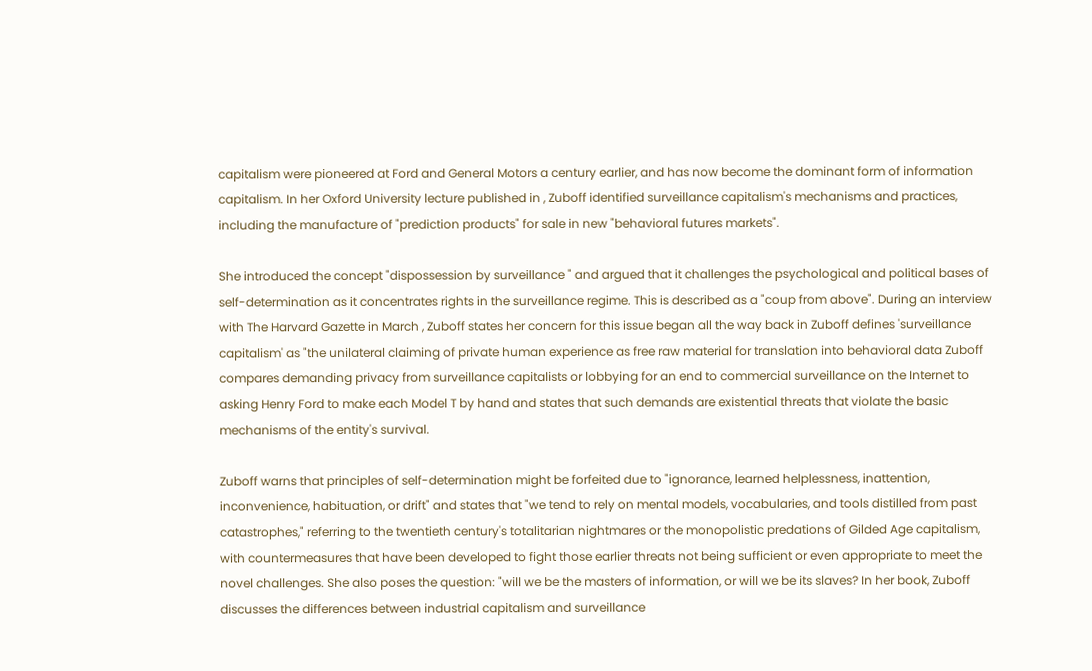capitalism were pioneered at Ford and General Motors a century earlier, and has now become the dominant form of information capitalism. In her Oxford University lecture published in , Zuboff identified surveillance capitalism's mechanisms and practices, including the manufacture of "prediction products" for sale in new "behavioral futures markets".

She introduced the concept "dispossession by surveillance " and argued that it challenges the psychological and political bases of self-determination as it concentrates rights in the surveillance regime. This is described as a "coup from above". During an interview with The Harvard Gazette in March , Zuboff states her concern for this issue began all the way back in Zuboff defines 'surveillance capitalism' as "the unilateral claiming of private human experience as free raw material for translation into behavioral data Zuboff compares demanding privacy from surveillance capitalists or lobbying for an end to commercial surveillance on the Internet to asking Henry Ford to make each Model T by hand and states that such demands are existential threats that violate the basic mechanisms of the entity's survival.

Zuboff warns that principles of self-determination might be forfeited due to "ignorance, learned helplessness, inattention, inconvenience, habituation, or drift" and states that "we tend to rely on mental models, vocabularies, and tools distilled from past catastrophes," referring to the twentieth century's totalitarian nightmares or the monopolistic predations of Gilded Age capitalism, with countermeasures that have been developed to fight those earlier threats not being sufficient or even appropriate to meet the novel challenges. She also poses the question: "will we be the masters of information, or will we be its slaves? In her book, Zuboff discusses the differences between industrial capitalism and surveillance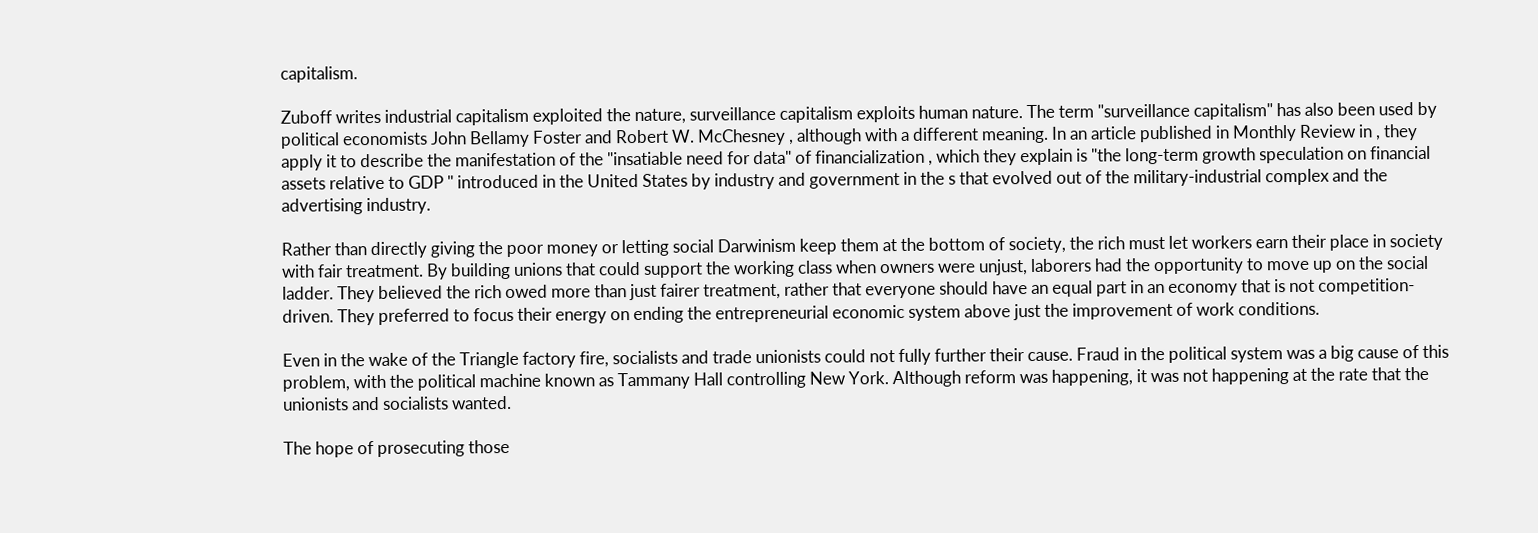capitalism.

Zuboff writes industrial capitalism exploited the nature, surveillance capitalism exploits human nature. The term "surveillance capitalism" has also been used by political economists John Bellamy Foster and Robert W. McChesney , although with a different meaning. In an article published in Monthly Review in , they apply it to describe the manifestation of the "insatiable need for data" of financialization , which they explain is "the long-term growth speculation on financial assets relative to GDP " introduced in the United States by industry and government in the s that evolved out of the military-industrial complex and the advertising industry.

Rather than directly giving the poor money or letting social Darwinism keep them at the bottom of society, the rich must let workers earn their place in society with fair treatment. By building unions that could support the working class when owners were unjust, laborers had the opportunity to move up on the social ladder. They believed the rich owed more than just fairer treatment, rather that everyone should have an equal part in an economy that is not competition-driven. They preferred to focus their energy on ending the entrepreneurial economic system above just the improvement of work conditions.

Even in the wake of the Triangle factory fire, socialists and trade unionists could not fully further their cause. Fraud in the political system was a big cause of this problem, with the political machine known as Tammany Hall controlling New York. Although reform was happening, it was not happening at the rate that the unionists and socialists wanted.

The hope of prosecuting those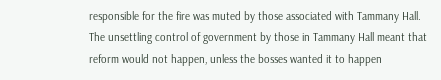responsible for the fire was muted by those associated with Tammany Hall. The unsettling control of government by those in Tammany Hall meant that reform would not happen, unless the bosses wanted it to happen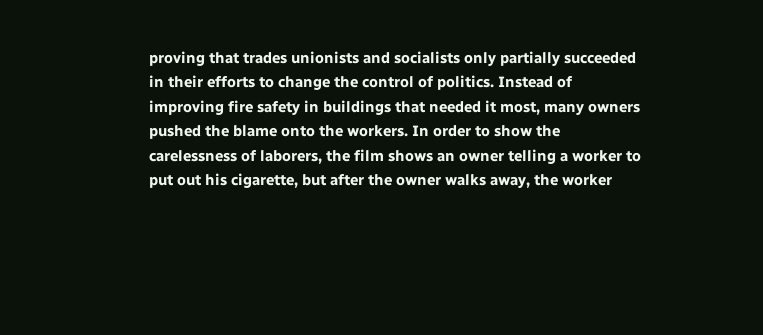proving that trades unionists and socialists only partially succeeded in their efforts to change the control of politics. Instead of improving fire safety in buildings that needed it most, many owners pushed the blame onto the workers. In order to show the carelessness of laborers, the film shows an owner telling a worker to put out his cigarette, but after the owner walks away, the worker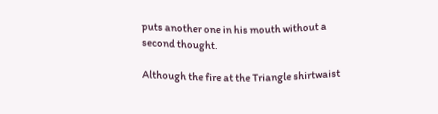puts another one in his mouth without a second thought.

Although the fire at the Triangle shirtwaist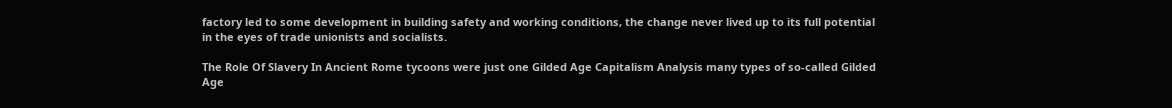factory led to some development in building safety and working conditions, the change never lived up to its full potential in the eyes of trade unionists and socialists.

The Role Of Slavery In Ancient Rome tycoons were just one Gilded Age Capitalism Analysis many types of so-called Gilded Age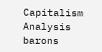Capitalism Analysis barons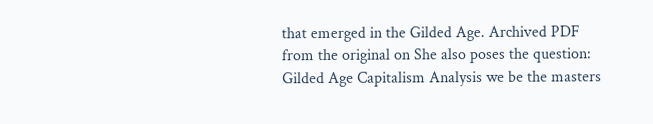that emerged in the Gilded Age. Archived PDF from the original on She also poses the question: Gilded Age Capitalism Analysis we be the masters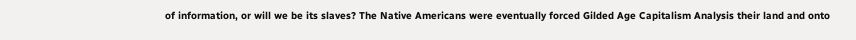of information, or will we be its slaves? The Native Americans were eventually forced Gilded Age Capitalism Analysis their land and onto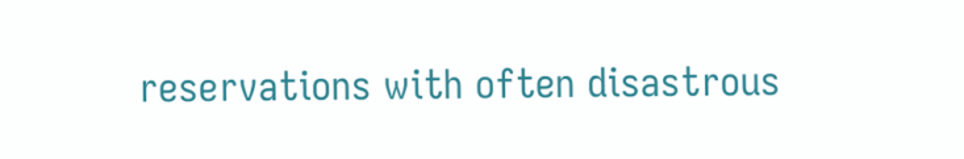reservations with often disastrous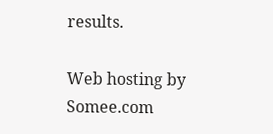results.

Web hosting by Somee.com